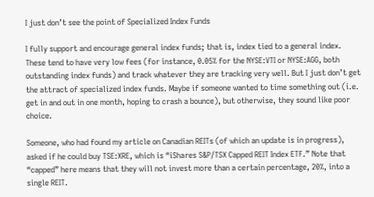I just don’t see the point of Specialized Index Funds

I fully support and encourage general index funds; that is, index tied to a general index. These tend to have very low fees (for instance, 0.05% for the NYSE:VTI or NYSE:AGG, both outstanding index funds) and track whatever they are tracking very well. But I just don’t get the attract of specialized index funds. Maybe if someone wanted to time something out (i.e. get in and out in one month, hoping to crash a bounce), but otherwise, they sound like poor choice.

Someone, who had found my article on Canadian REITs (of which an update is in progress), asked if he could buy TSE:XRE, which is “iShares S&P/TSX Capped REIT Index ETF.” Note that “capped” here means that they will not invest more than a certain percentage, 20%, into a single REIT.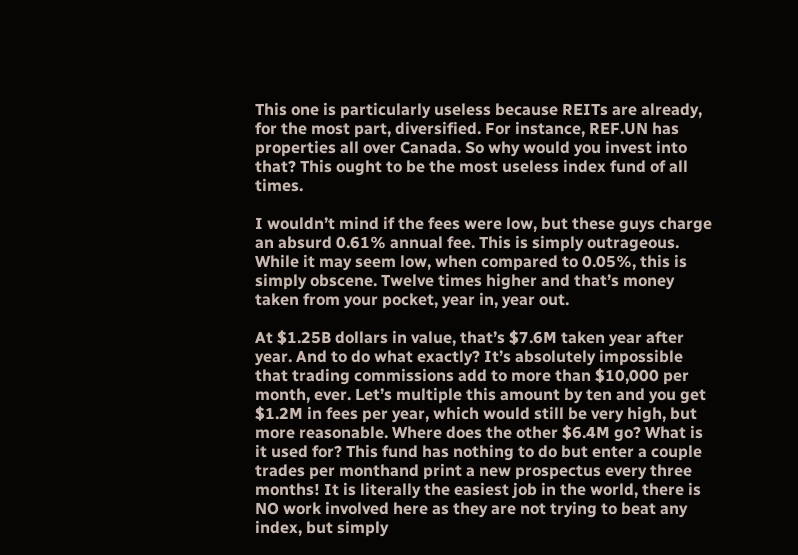This one is particularly useless because REITs are already, for the most part, diversified. For instance, REF.UN has properties all over Canada. So why would you invest into that? This ought to be the most useless index fund of all times.

I wouldn’t mind if the fees were low, but these guys charge an absurd 0.61% annual fee. This is simply outrageous. While it may seem low, when compared to 0.05%, this is simply obscene. Twelve times higher and that’s money taken from your pocket, year in, year out.

At $1.25B dollars in value, that’s $7.6M taken year after year. And to do what exactly? It’s absolutely impossible that trading commissions add to more than $10,000 per month, ever. Let’s multiple this amount by ten and you get $1.2M in fees per year, which would still be very high, but more reasonable. Where does the other $6.4M go? What is it used for? This fund has nothing to do but enter a couple trades per monthand print a new prospectus every three months! It is literally the easiest job in the world, there is NO work involved here as they are not trying to beat any index, but simply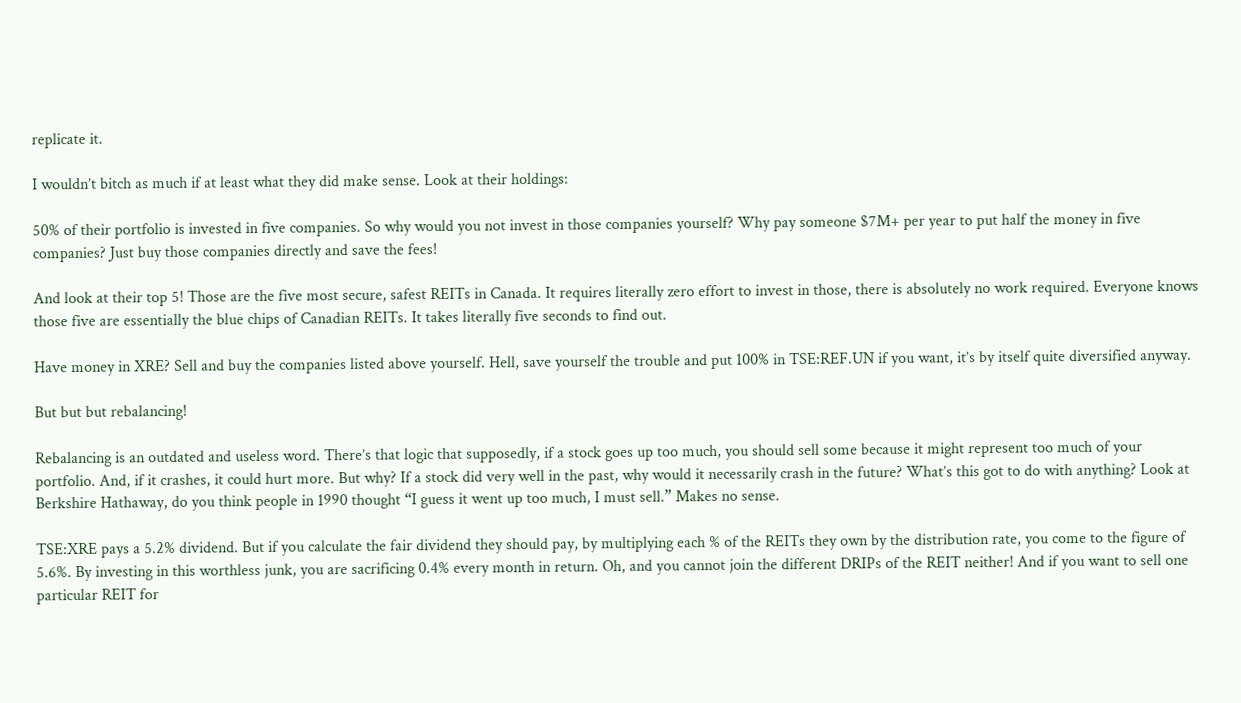replicate it.

I wouldn’t bitch as much if at least what they did make sense. Look at their holdings:

50% of their portfolio is invested in five companies. So why would you not invest in those companies yourself? Why pay someone $7M+ per year to put half the money in five companies? Just buy those companies directly and save the fees!

And look at their top 5! Those are the five most secure, safest REITs in Canada. It requires literally zero effort to invest in those, there is absolutely no work required. Everyone knows those five are essentially the blue chips of Canadian REITs. It takes literally five seconds to find out.

Have money in XRE? Sell and buy the companies listed above yourself. Hell, save yourself the trouble and put 100% in TSE:REF.UN if you want, it’s by itself quite diversified anyway.

But but but rebalancing!

Rebalancing is an outdated and useless word. There’s that logic that supposedly, if a stock goes up too much, you should sell some because it might represent too much of your portfolio. And, if it crashes, it could hurt more. But why? If a stock did very well in the past, why would it necessarily crash in the future? What’s this got to do with anything? Look at Berkshire Hathaway, do you think people in 1990 thought “I guess it went up too much, I must sell.” Makes no sense.

TSE:XRE pays a 5.2% dividend. But if you calculate the fair dividend they should pay, by multiplying each % of the REITs they own by the distribution rate, you come to the figure of 5.6%. By investing in this worthless junk, you are sacrificing 0.4% every month in return. Oh, and you cannot join the different DRIPs of the REIT neither! And if you want to sell one particular REIT for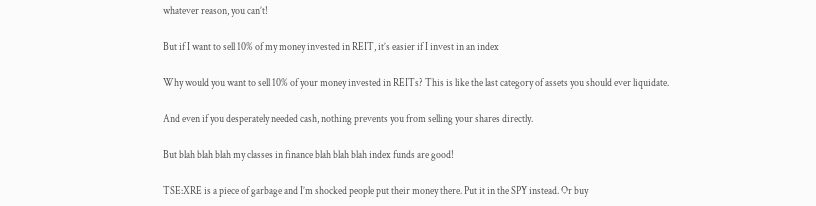whatever reason, you can’t!

But if I want to sell 10% of my money invested in REIT, it’s easier if I invest in an index

Why would you want to sell 10% of your money invested in REITs? This is like the last category of assets you should ever liquidate.

And even if you desperately needed cash, nothing prevents you from selling your shares directly.

But blah blah blah my classes in finance blah blah blah index funds are good!

TSE:XRE is a piece of garbage and I’m shocked people put their money there. Put it in the SPY instead. Or buy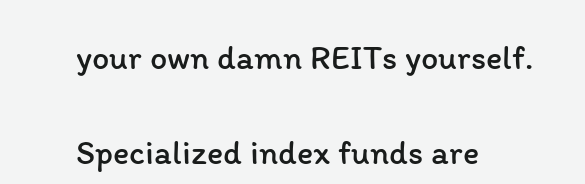your own damn REITs yourself.

Specialized index funds are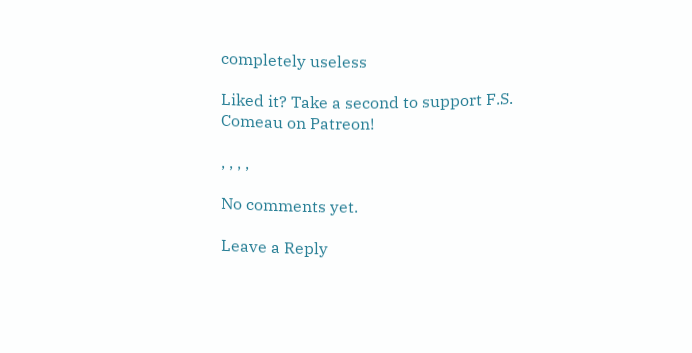completely useless

Liked it? Take a second to support F.S. Comeau on Patreon!

, , , ,

No comments yet.

Leave a Reply